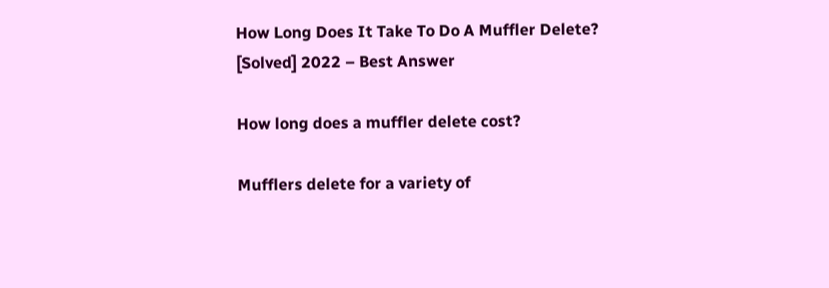How Long Does It Take To Do A Muffler Delete? [Solved] 2022 – Best Answer

How long does a muffler delete cost?

Mufflers delete for a variety of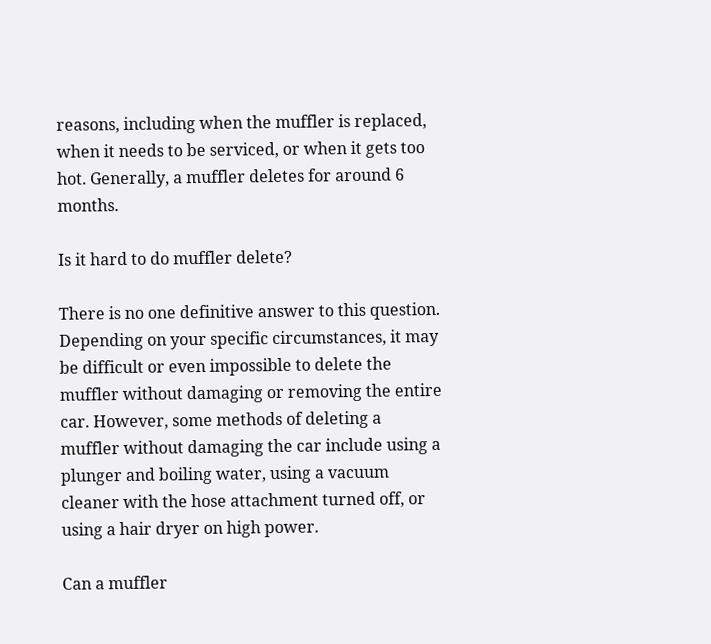reasons, including when the muffler is replaced, when it needs to be serviced, or when it gets too hot. Generally, a muffler deletes for around 6 months.

Is it hard to do muffler delete?

There is no one definitive answer to this question. Depending on your specific circumstances, it may be difficult or even impossible to delete the muffler without damaging or removing the entire car. However, some methods of deleting a muffler without damaging the car include using a plunger and boiling water, using a vacuum cleaner with the hose attachment turned off, or using a hair dryer on high power.

Can a muffler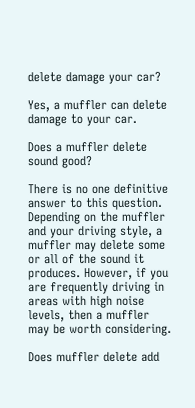delete damage your car?

Yes, a muffler can delete damage to your car.

Does a muffler delete sound good?

There is no one definitive answer to this question. Depending on the muffler and your driving style, a muffler may delete some or all of the sound it produces. However, if you are frequently driving in areas with high noise levels, then a muffler may be worth considering.

Does muffler delete add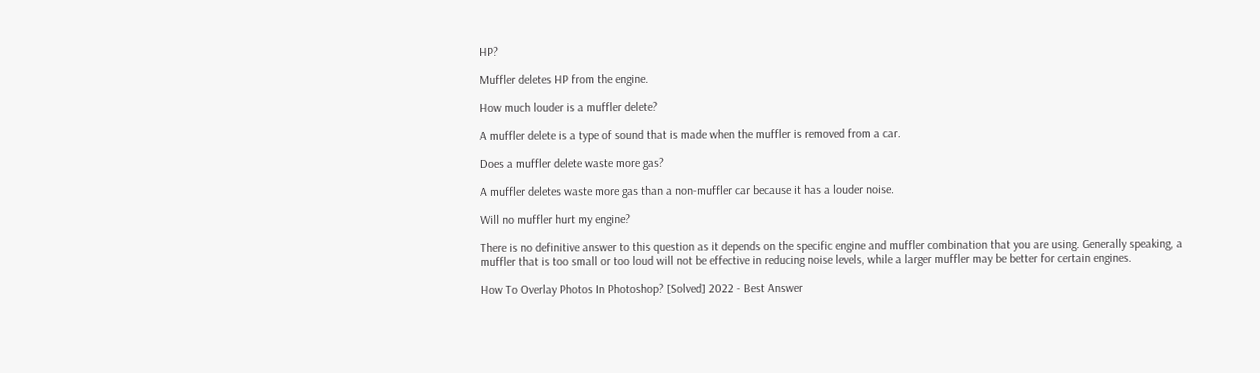HP?

Muffler deletes HP from the engine.

How much louder is a muffler delete?

A muffler delete is a type of sound that is made when the muffler is removed from a car.

Does a muffler delete waste more gas?

A muffler deletes waste more gas than a non-muffler car because it has a louder noise.

Will no muffler hurt my engine?

There is no definitive answer to this question as it depends on the specific engine and muffler combination that you are using. Generally speaking, a muffler that is too small or too loud will not be effective in reducing noise levels, while a larger muffler may be better for certain engines.

How To Overlay Photos In Photoshop? [Solved] 2022 - Best Answer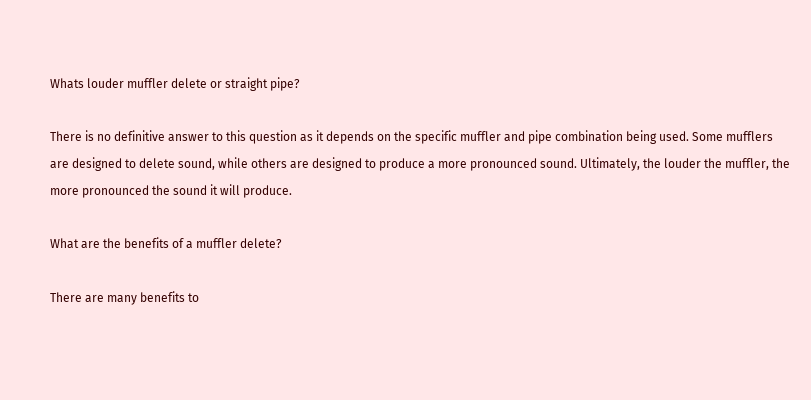Whats louder muffler delete or straight pipe?

There is no definitive answer to this question as it depends on the specific muffler and pipe combination being used. Some mufflers are designed to delete sound, while others are designed to produce a more pronounced sound. Ultimately, the louder the muffler, the more pronounced the sound it will produce.

What are the benefits of a muffler delete?

There are many benefits to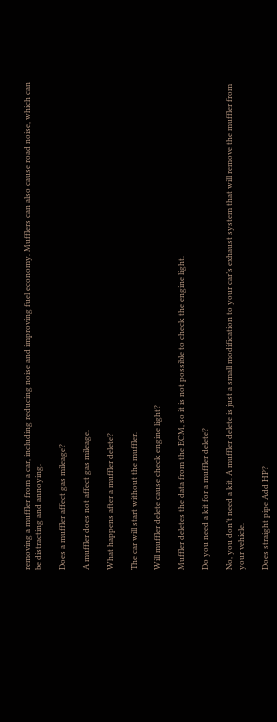removing a muffler from a car, including reducing noise and improving fuel economy. Mufflers can also cause road noise, which can be distracting and annoying.

Does a muffler affect gas mileage?

A muffler does not affect gas mileage.

What happens after a muffler delete?

The car will start without the muffler.

Will muffler delete cause check engine light?

Muffler deletes the data from the ECM, so it is not possible to check the engine light.

Do you need a kit for a muffler delete?

No, you don’t need a kit. A muffler delete is just a small modification to your car’s exhaust system that will remove the muffler from your vehicle.

Does straight pipe Add HP?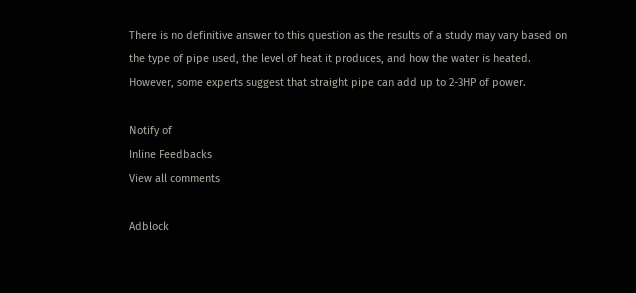There is no definitive answer to this question as the results of a study may vary based on the type of pipe used, the level of heat it produces, and how the water is heated. However, some experts suggest that straight pipe can add up to 2-3HP of power.

Notify of
Inline Feedbacks
View all comments

Adblock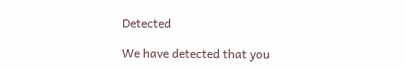Detected

We have detected that you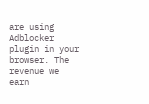are using Adblocker plugin in your browser. The revenue we earn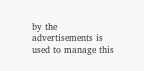by the advertisements is used to manage this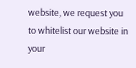website, we request you to whitelist our website in your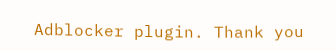Adblocker plugin. Thank you